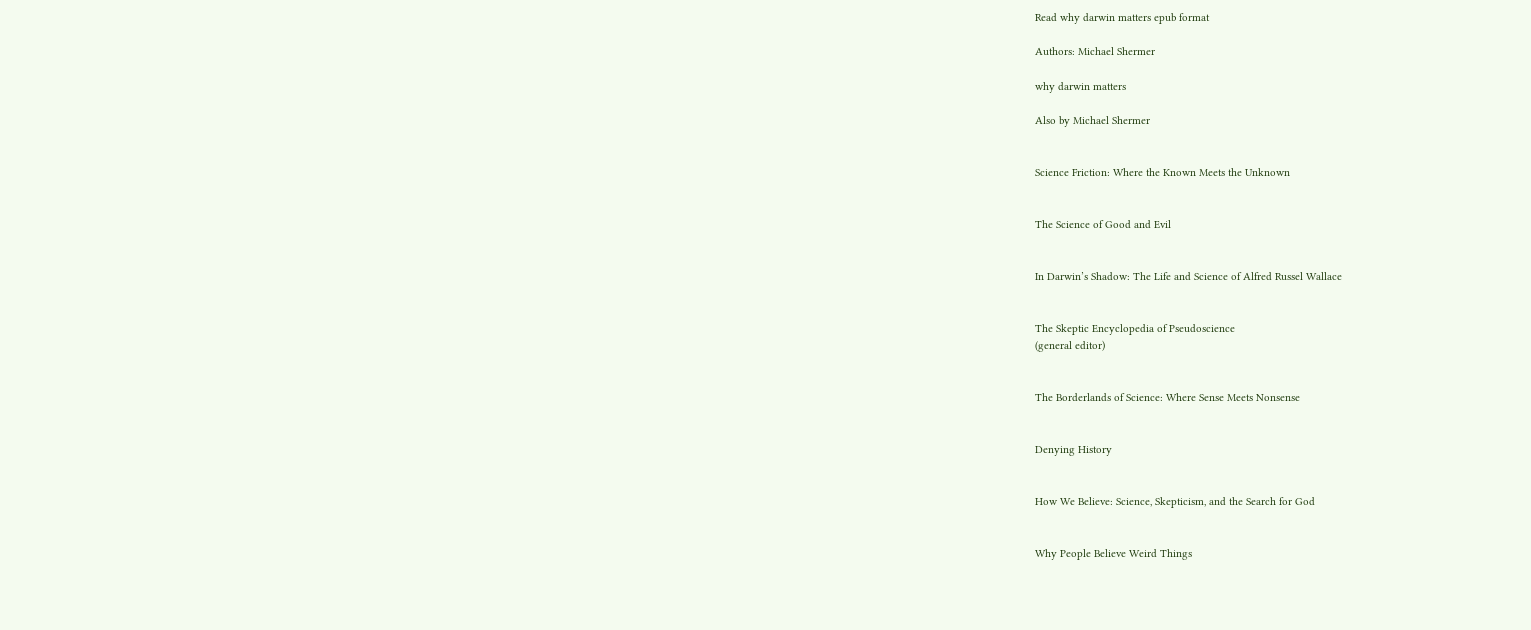Read why darwin matters epub format

Authors: Michael Shermer

why darwin matters

Also by Michael Shermer


Science Friction: Where the Known Meets the Unknown


The Science of Good and Evil


In Darwin’s Shadow: The Life and Science of Alfred Russel Wallace


The Skeptic Encyclopedia of Pseudoscience
(general editor)


The Borderlands of Science: Where Sense Meets Nonsense


Denying History


How We Believe: Science, Skepticism, and the Search for God


Why People Believe Weird Things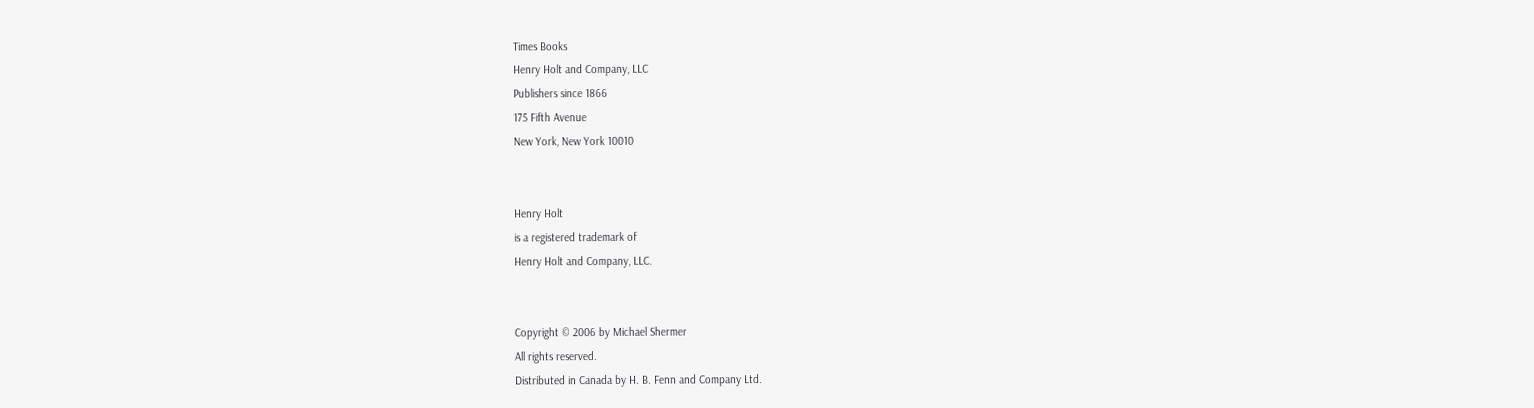Times Books
Henry Holt and Company, LLC
Publishers since 1866
175 Fifth Avenue
New York, New York 10010


Henry Holt
is a registered trademark of
Henry Holt and Company, LLC.


Copyright © 2006 by Michael Shermer
All rights reserved.
Distributed in Canada by H. B. Fenn and Company Ltd.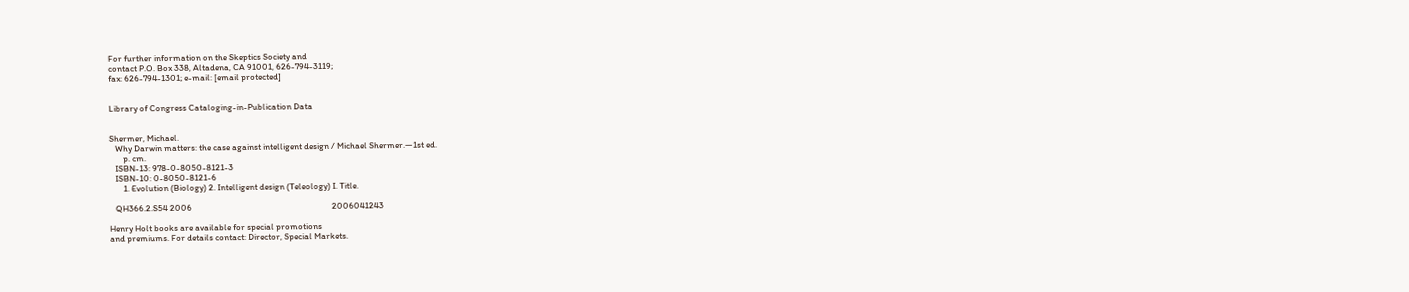For further information on the Skeptics Society and
contact P.O. Box 338, Altadena, CA 91001, 626-794-3119;
fax: 626-794-1301; e-mail: [email protected]


Library of Congress Cataloging-in-Publication Data


Shermer, Michael.
   Why Darwin matters: the case against intelligent design / Michael Shermer.—1st ed.
       p. cm.
   ISBN-13: 978-0-8050-8121-3
   ISBN-10: 0-8050-8121-6
       1. Evolution (Biology) 2. Intelligent design (Teleology) I. Title.

   QH366.2.S54 2006                                                                      2006041243

Henry Holt books are available for special promotions
and premiums. For details contact: Director, Special Markets.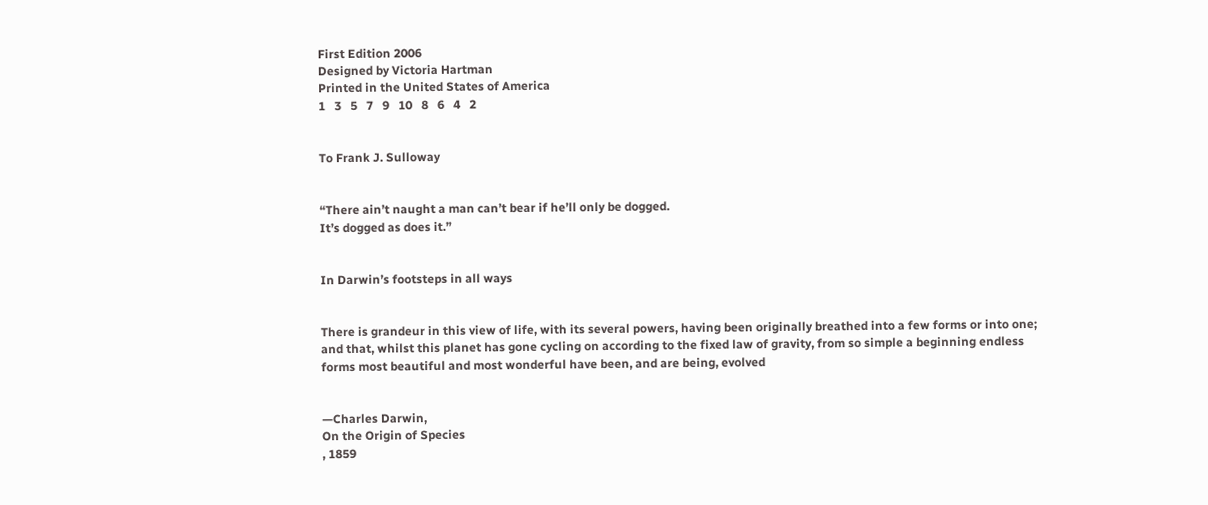First Edition 2006
Designed by Victoria Hartman
Printed in the United States of America
1   3   5   7   9   10   8   6   4   2


To Frank J. Sulloway


“There ain’t naught a man can’t bear if he’ll only be dogged.
It’s dogged as does it.”


In Darwin’s footsteps in all ways


There is grandeur in this view of life, with its several powers, having been originally breathed into a few forms or into one; and that, whilst this planet has gone cycling on according to the fixed law of gravity, from so simple a beginning endless forms most beautiful and most wonderful have been, and are being, evolved


—Charles Darwin,
On the Origin of Species
, 1859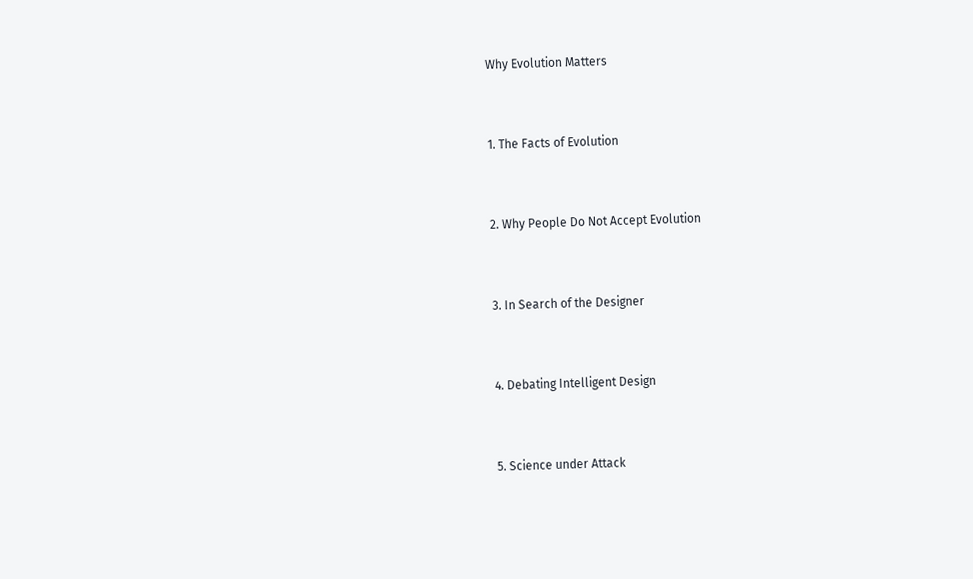Why Evolution Matters


1. The Facts of Evolution


2. Why People Do Not Accept Evolution


3. In Search of the Designer


4. Debating Intelligent Design


5. Science under Attack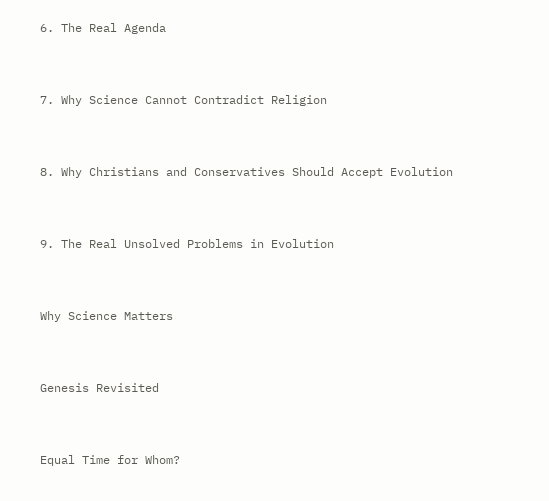6. The Real Agenda


7. Why Science Cannot Contradict Religion


8. Why Christians and Conservatives Should Accept Evolution


9. The Real Unsolved Problems in Evolution


Why Science Matters


Genesis Revisited


Equal Time for Whom?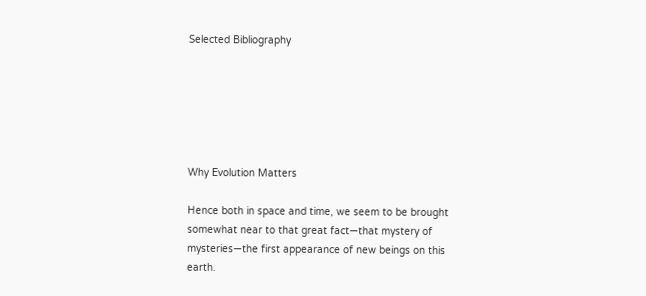Selected Bibliography






Why Evolution Matters

Hence both in space and time, we seem to be brought somewhat near to that great fact—that mystery of mysteries—the first appearance of new beings on this earth.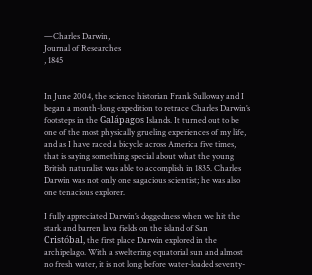—Charles Darwin,
Journal of Researches
, 1845


In June 2004, the science historian Frank Sulloway and I began a month-long expedition to retrace Charles Darwin’s footsteps in the Galápagos Islands. It turned out to be one of the most physically grueling experiences of my life, and as I have raced a bicycle across America five times, that is saying something special about what the young British naturalist was able to accomplish in 1835. Charles Darwin was not only one sagacious scientist; he was also one tenacious explorer.

I fully appreciated Darwin’s doggedness when we hit the stark and barren lava fields on the island of San Cristóbal, the first place Darwin explored in the archipelago. With a sweltering equatorial sun and almost no fresh water, it is not long before water-loaded seventy-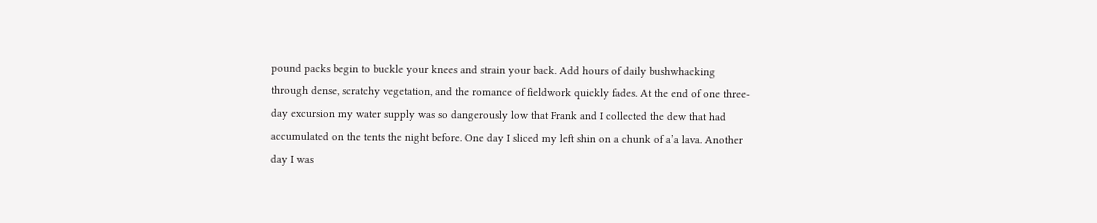pound packs begin to buckle your knees and strain your back. Add hours of daily bushwhacking through dense, scratchy vegetation, and the romance of fieldwork quickly fades. At the end of one three-day excursion my water supply was so dangerously low that Frank and I collected the dew that had accumulated on the tents the night before. One day I sliced my left shin on a chunk of a’a lava. Another day I was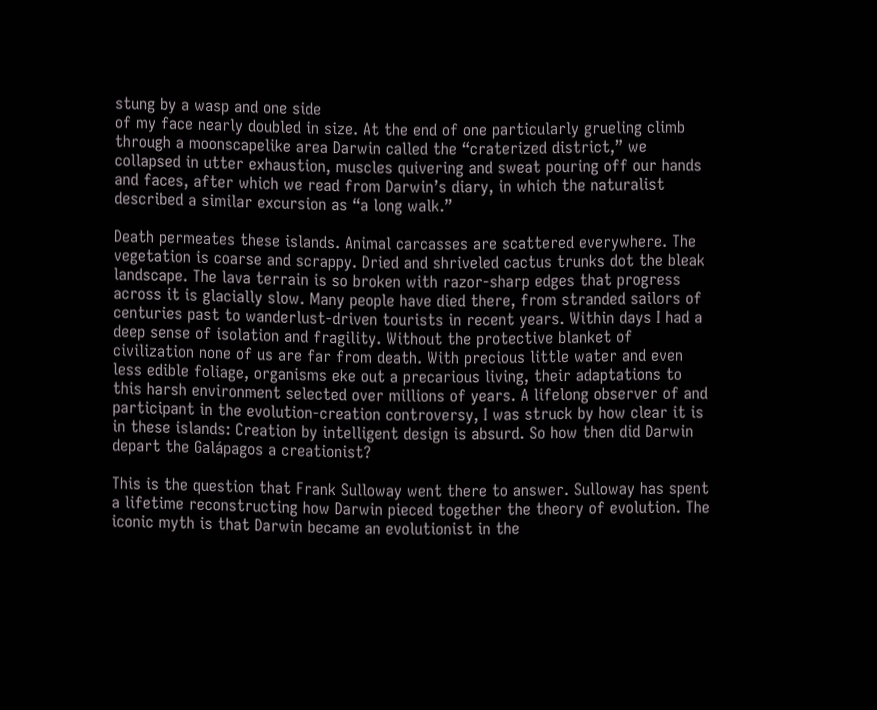stung by a wasp and one side
of my face nearly doubled in size. At the end of one particularly grueling climb through a moonscapelike area Darwin called the “craterized district,” we collapsed in utter exhaustion, muscles quivering and sweat pouring off our hands and faces, after which we read from Darwin’s diary, in which the naturalist described a similar excursion as “a long walk.”

Death permeates these islands. Animal carcasses are scattered everywhere. The vegetation is coarse and scrappy. Dried and shriveled cactus trunks dot the bleak landscape. The lava terrain is so broken with razor-sharp edges that progress across it is glacially slow. Many people have died there, from stranded sailors of centuries past to wanderlust-driven tourists in recent years. Within days I had a deep sense of isolation and fragility. Without the protective blanket of civilization none of us are far from death. With precious little water and even less edible foliage, organisms eke out a precarious living, their adaptations to this harsh environment selected over millions of years. A lifelong observer of and participant in the evolution-creation controversy, I was struck by how clear it is in these islands: Creation by intelligent design is absurd. So how then did Darwin depart the Galápagos a creationist?

This is the question that Frank Sulloway went there to answer. Sulloway has spent a lifetime reconstructing how Darwin pieced together the theory of evolution. The iconic myth is that Darwin became an evolutionist in the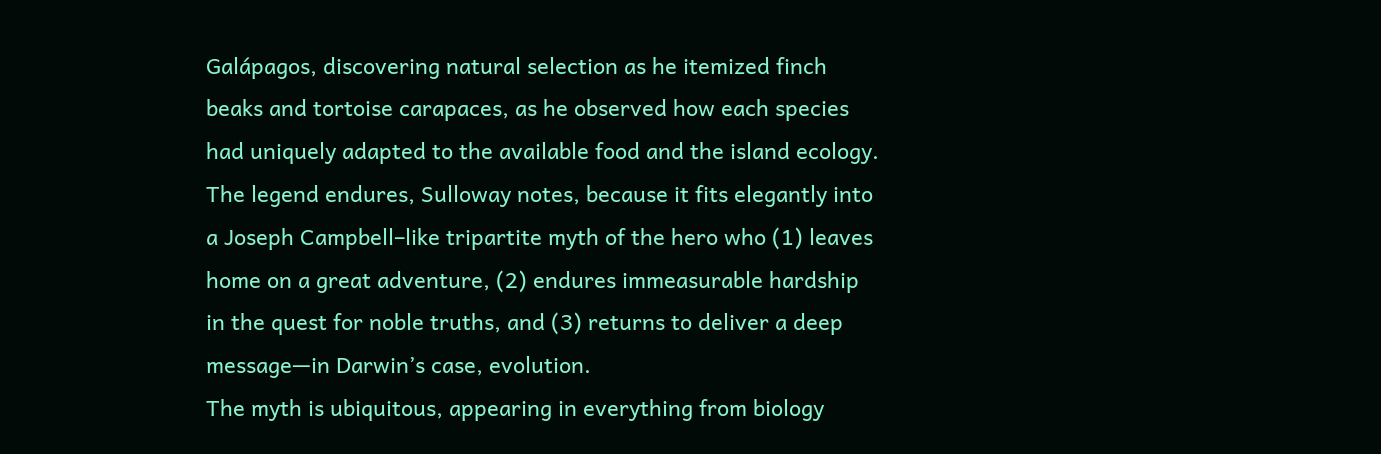Galápagos, discovering natural selection as he itemized finch beaks and tortoise carapaces, as he observed how each species had uniquely adapted to the available food and the island ecology. The legend endures, Sulloway notes, because it fits elegantly into a Joseph Campbell–like tripartite myth of the hero who (1) leaves home on a great adventure, (2) endures immeasurable hardship in the quest for noble truths, and (3) returns to deliver a deep message—in Darwin’s case, evolution.
The myth is ubiquitous, appearing in everything from biology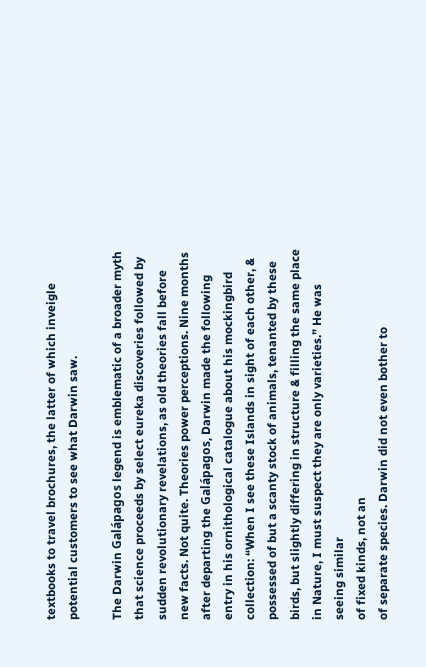textbooks to travel brochures, the latter of which inveigle potential customers to see what Darwin saw.

The Darwin Galápagos legend is emblematic of a broader myth that science proceeds by select eureka discoveries followed by sudden revolutionary revelations, as old theories fall before new facts. Not quite. Theories power perceptions. Nine months after departing the Galápagos, Darwin made the following entry in his ornithological catalogue about his mockingbird collection: “When I see these Islands in sight of each other, & possessed of but a scanty stock of animals, tenanted by these birds, but slightly differing in structure & filling the same place in Nature, I must suspect they are only varieties.” He was seeing similar
of fixed kinds, not an
of separate species. Darwin did not even bother to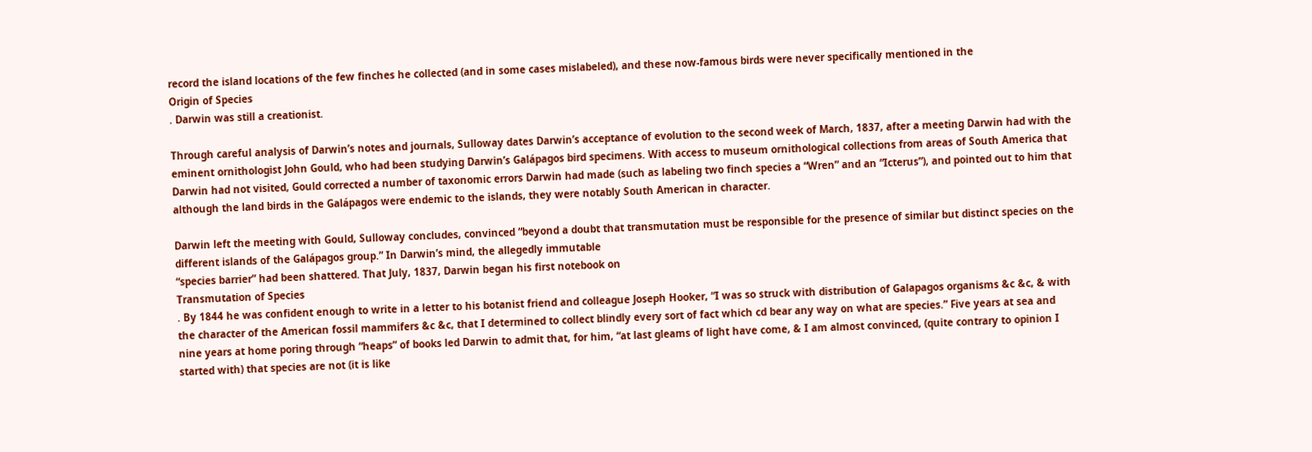record the island locations of the few finches he collected (and in some cases mislabeled), and these now-famous birds were never specifically mentioned in the
Origin of Species
. Darwin was still a creationist.

Through careful analysis of Darwin’s notes and journals, Sulloway dates Darwin’s acceptance of evolution to the second week of March, 1837, after a meeting Darwin had with the eminent ornithologist John Gould, who had been studying Darwin’s Galápagos bird specimens. With access to museum ornithological collections from areas of South America that Darwin had not visited, Gould corrected a number of taxonomic errors Darwin had made (such as labeling two finch species a “Wren” and an “Icterus”), and pointed out to him that although the land birds in the Galápagos were endemic to the islands, they were notably South American in character.

Darwin left the meeting with Gould, Sulloway concludes, convinced “beyond a doubt that transmutation must be responsible for the presence of similar but distinct species on the different islands of the Galápagos group.” In Darwin’s mind, the allegedly immutable
“species barrier” had been shattered. That July, 1837, Darwin began his first notebook on
Transmutation of Species
. By 1844 he was confident enough to write in a letter to his botanist friend and colleague Joseph Hooker, “I was so struck with distribution of Galapagos organisms &c &c, & with the character of the American fossil mammifers &c &c, that I determined to collect blindly every sort of fact which cd bear any way on what are species.” Five years at sea and nine years at home poring through “heaps” of books led Darwin to admit that, for him, “at last gleams of light have come, & I am almost convinced, (quite contrary to opinion I started with) that species are not (it is like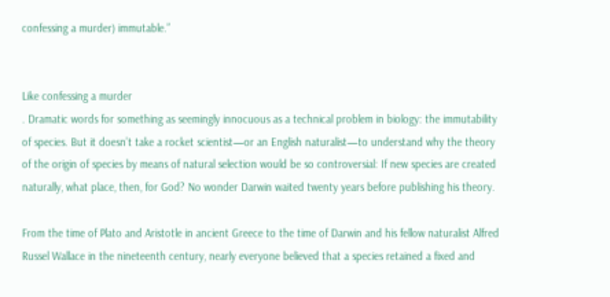confessing a murder) immutable.”


Like confessing a murder
. Dramatic words for something as seemingly innocuous as a technical problem in biology: the immutability of species. But it doesn’t take a rocket scientist—or an English naturalist—to understand why the theory of the origin of species by means of natural selection would be so controversial: If new species are created naturally, what place, then, for God? No wonder Darwin waited twenty years before publishing his theory.

From the time of Plato and Aristotle in ancient Greece to the time of Darwin and his fellow naturalist Alfred Russel Wallace in the nineteenth century, nearly everyone believed that a species retained a fixed and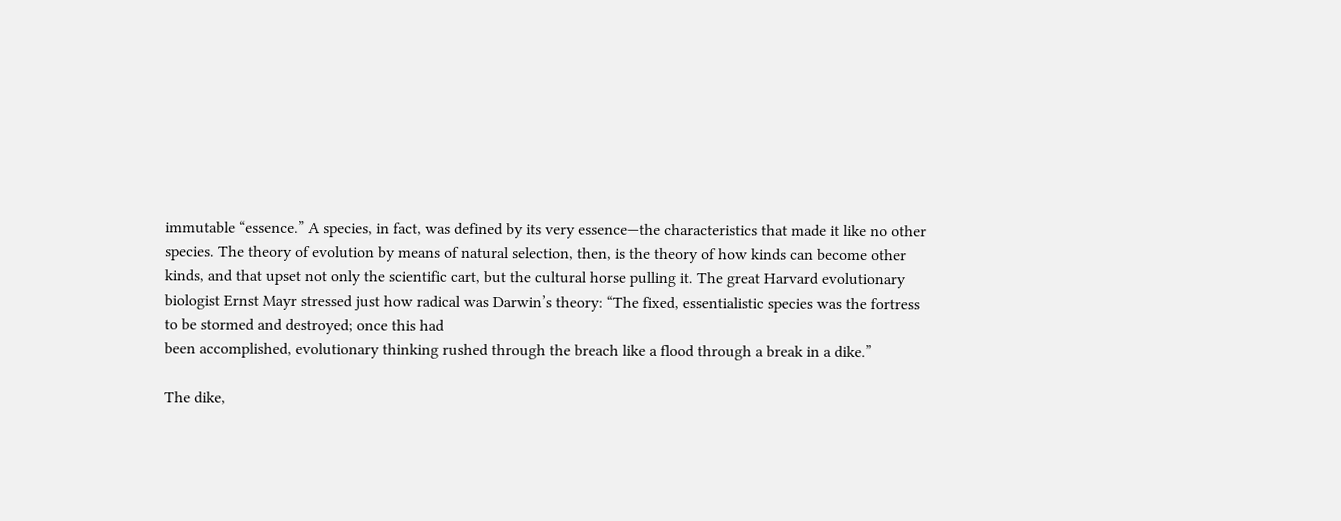immutable “essence.” A species, in fact, was defined by its very essence—the characteristics that made it like no other species. The theory of evolution by means of natural selection, then, is the theory of how kinds can become other kinds, and that upset not only the scientific cart, but the cultural horse pulling it. The great Harvard evolutionary biologist Ernst Mayr stressed just how radical was Darwin’s theory: “The fixed, essentialistic species was the fortress to be stormed and destroyed; once this had
been accomplished, evolutionary thinking rushed through the breach like a flood through a break in a dike.”

The dike,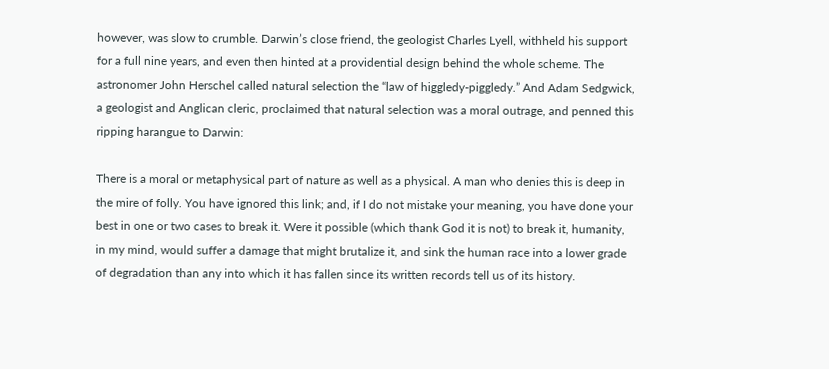however, was slow to crumble. Darwin’s close friend, the geologist Charles Lyell, withheld his support for a full nine years, and even then hinted at a providential design behind the whole scheme. The astronomer John Herschel called natural selection the “law of higgledy-piggledy.” And Adam Sedgwick, a geologist and Anglican cleric, proclaimed that natural selection was a moral outrage, and penned this ripping harangue to Darwin:

There is a moral or metaphysical part of nature as well as a physical. A man who denies this is deep in the mire of folly. You have ignored this link; and, if I do not mistake your meaning, you have done your best in one or two cases to break it. Were it possible (which thank God it is not) to break it, humanity, in my mind, would suffer a damage that might brutalize it, and sink the human race into a lower grade of degradation than any into which it has fallen since its written records tell us of its history.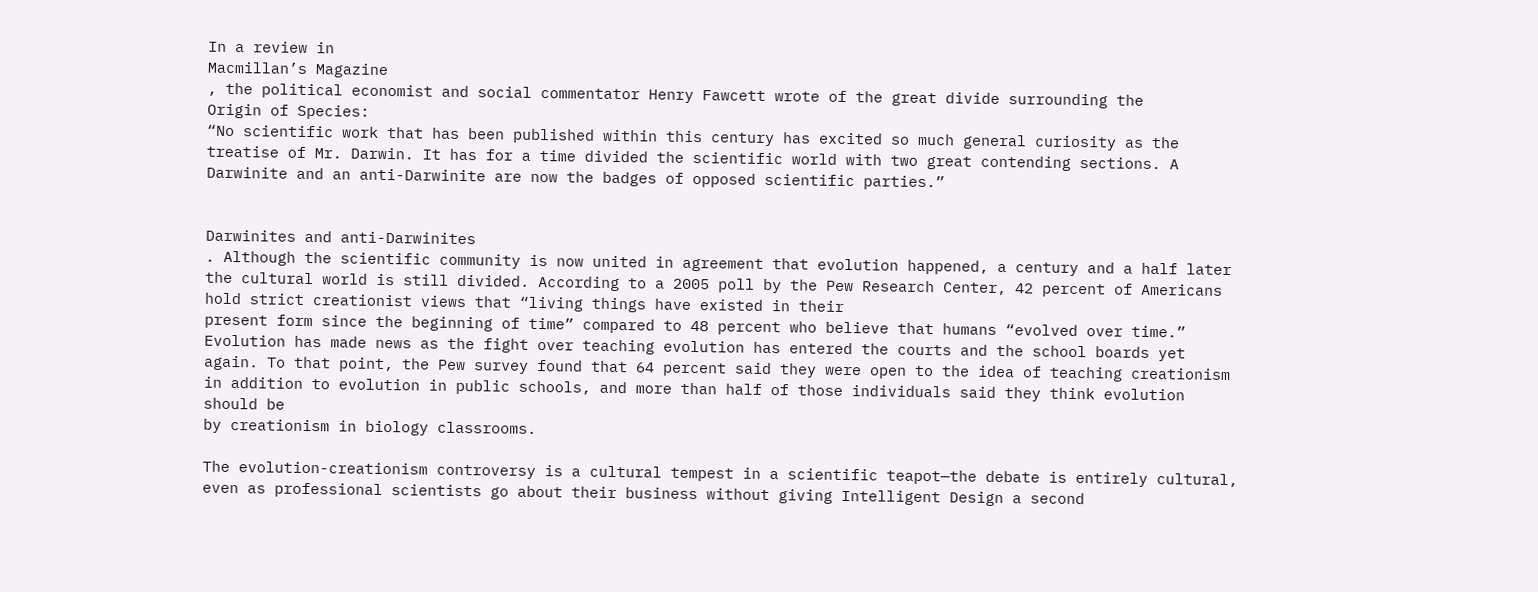In a review in
Macmillan’s Magazine
, the political economist and social commentator Henry Fawcett wrote of the great divide surrounding the
Origin of Species:
“No scientific work that has been published within this century has excited so much general curiosity as the treatise of Mr. Darwin. It has for a time divided the scientific world with two great contending sections. A Darwinite and an anti-Darwinite are now the badges of opposed scientific parties.”


Darwinites and anti-Darwinites
. Although the scientific community is now united in agreement that evolution happened, a century and a half later the cultural world is still divided. According to a 2005 poll by the Pew Research Center, 42 percent of Americans hold strict creationist views that “living things have existed in their
present form since the beginning of time” compared to 48 percent who believe that humans “evolved over time.” Evolution has made news as the fight over teaching evolution has entered the courts and the school boards yet again. To that point, the Pew survey found that 64 percent said they were open to the idea of teaching creationism in addition to evolution in public schools, and more than half of those individuals said they think evolution should be
by creationism in biology classrooms.

The evolution-creationism controversy is a cultural tempest in a scientific teapot—the debate is entirely cultural, even as professional scientists go about their business without giving Intelligent Design a second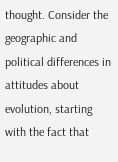thought. Consider the geographic and political differences in attitudes about evolution, starting with the fact that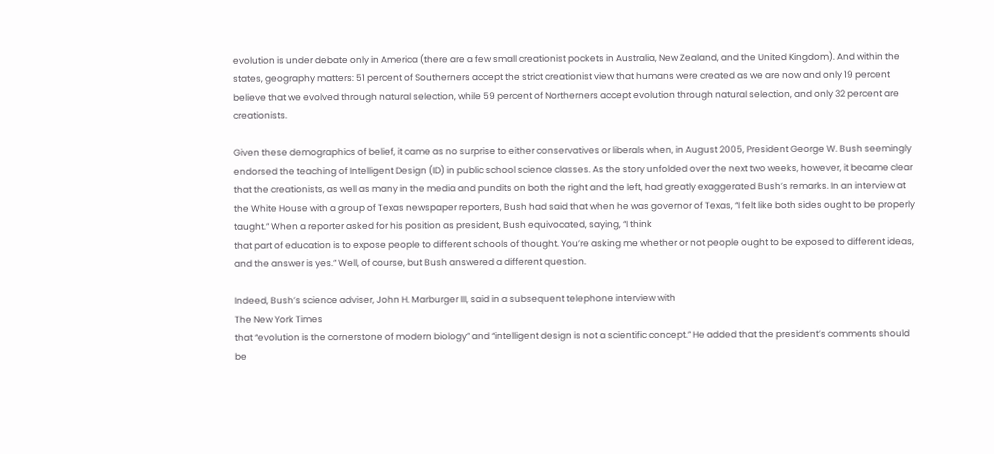evolution is under debate only in America (there are a few small creationist pockets in Australia, New Zealand, and the United Kingdom). And within the states, geography matters: 51 percent of Southerners accept the strict creationist view that humans were created as we are now and only 19 percent believe that we evolved through natural selection, while 59 percent of Northerners accept evolution through natural selection, and only 32 percent are creationists.

Given these demographics of belief, it came as no surprise to either conservatives or liberals when, in August 2005, President George W. Bush seemingly endorsed the teaching of Intelligent Design (ID) in public school science classes. As the story unfolded over the next two weeks, however, it became clear that the creationists, as well as many in the media and pundits on both the right and the left, had greatly exaggerated Bush’s remarks. In an interview at the White House with a group of Texas newspaper reporters, Bush had said that when he was governor of Texas, “I felt like both sides ought to be properly taught.” When a reporter asked for his position as president, Bush equivocated, saying, “I think
that part of education is to expose people to different schools of thought. You’re asking me whether or not people ought to be exposed to different ideas, and the answer is yes.” Well, of course, but Bush answered a different question.

Indeed, Bush’s science adviser, John H. Marburger III, said in a subsequent telephone interview with
The New York Times
that “evolution is the cornerstone of modern biology” and “intelligent design is not a scientific concept.” He added that the president’s comments should be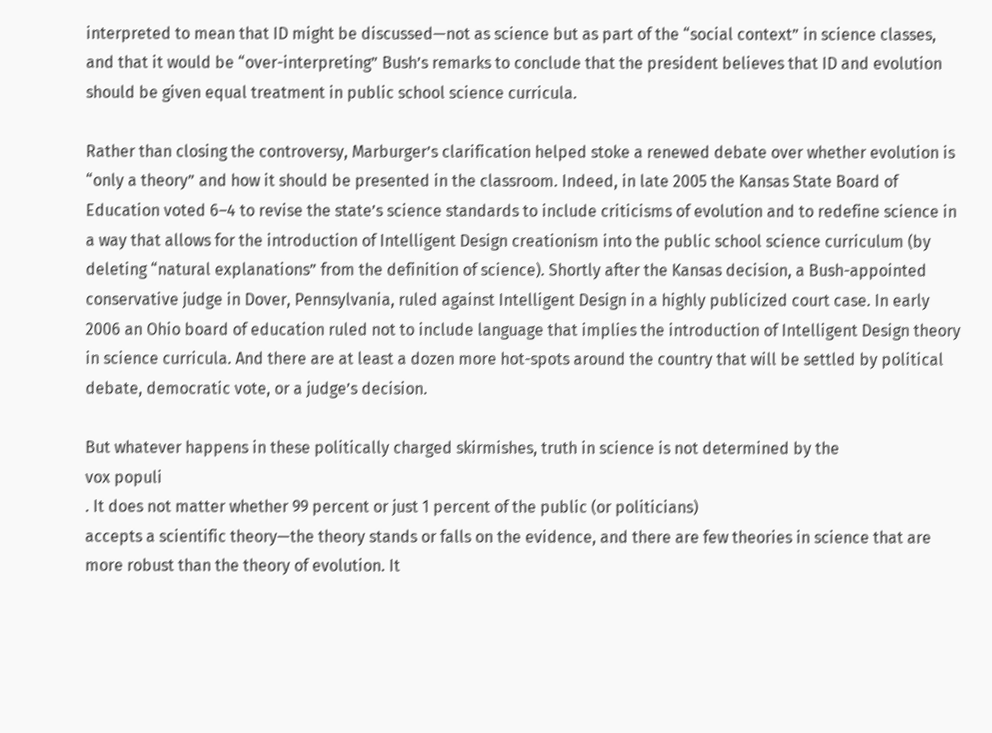interpreted to mean that ID might be discussed—not as science but as part of the “social context” in science classes, and that it would be “over-interpreting” Bush’s remarks to conclude that the president believes that ID and evolution should be given equal treatment in public school science curricula.

Rather than closing the controversy, Marburger’s clarification helped stoke a renewed debate over whether evolution is “only a theory” and how it should be presented in the classroom. Indeed, in late 2005 the Kansas State Board of Education voted 6–4 to revise the state’s science standards to include criticisms of evolution and to redefine science in a way that allows for the introduction of Intelligent Design creationism into the public school science curriculum (by deleting “natural explanations” from the definition of science). Shortly after the Kansas decision, a Bush-appointed conservative judge in Dover, Pennsylvania, ruled against Intelligent Design in a highly publicized court case. In early 2006 an Ohio board of education ruled not to include language that implies the introduction of Intelligent Design theory in science curricula. And there are at least a dozen more hot-spots around the country that will be settled by political debate, democratic vote, or a judge’s decision.

But whatever happens in these politically charged skirmishes, truth in science is not determined by the
vox populi
. It does not matter whether 99 percent or just 1 percent of the public (or politicians)
accepts a scientific theory—the theory stands or falls on the evidence, and there are few theories in science that are more robust than the theory of evolution. It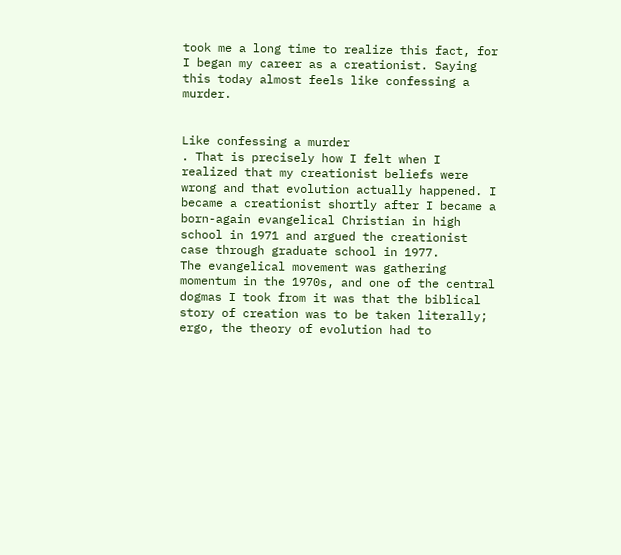took me a long time to realize this fact, for I began my career as a creationist. Saying this today almost feels like confessing a murder.


Like confessing a murder
. That is precisely how I felt when I realized that my creationist beliefs were wrong and that evolution actually happened. I became a creationist shortly after I became a born-again evangelical Christian in high school in 1971 and argued the creationist case through graduate school in 1977.
The evangelical movement was gathering momentum in the 1970s, and one of the central dogmas I took from it was that the biblical story of creation was to be taken literally; ergo, the theory of evolution had to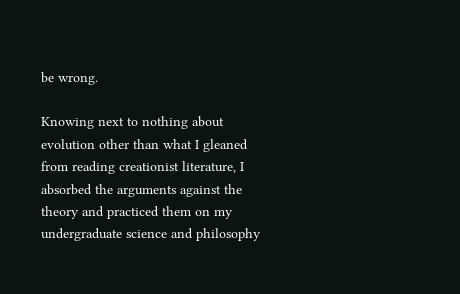be wrong.

Knowing next to nothing about evolution other than what I gleaned from reading creationist literature, I absorbed the arguments against the theory and practiced them on my undergraduate science and philosophy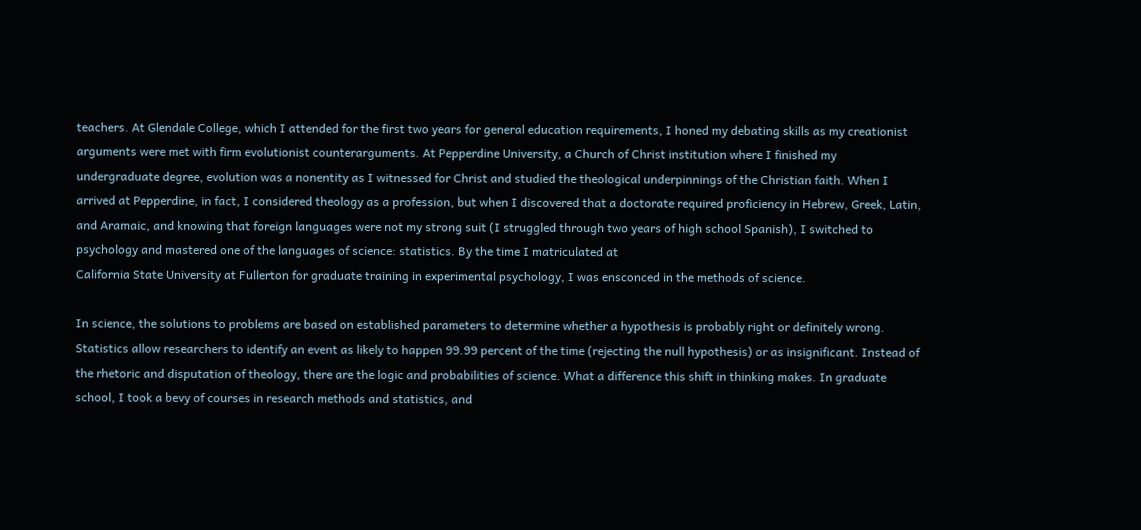teachers. At Glendale College, which I attended for the first two years for general education requirements, I honed my debating skills as my creationist arguments were met with firm evolutionist counterarguments. At Pepperdine University, a Church of Christ institution where I finished my undergraduate degree, evolution was a nonentity as I witnessed for Christ and studied the theological underpinnings of the Christian faith. When I arrived at Pepperdine, in fact, I considered theology as a profession, but when I discovered that a doctorate required proficiency in Hebrew, Greek, Latin, and Aramaic, and knowing that foreign languages were not my strong suit (I struggled through two years of high school Spanish), I switched to psychology and mastered one of the languages of science: statistics. By the time I matriculated at
California State University at Fullerton for graduate training in experimental psychology, I was ensconced in the methods of science.

In science, the solutions to problems are based on established parameters to determine whether a hypothesis is probably right or definitely wrong. Statistics allow researchers to identify an event as likely to happen 99.99 percent of the time (rejecting the null hypothesis) or as insignificant. Instead of the rhetoric and disputation of theology, there are the logic and probabilities of science. What a difference this shift in thinking makes. In graduate school, I took a bevy of courses in research methods and statistics, and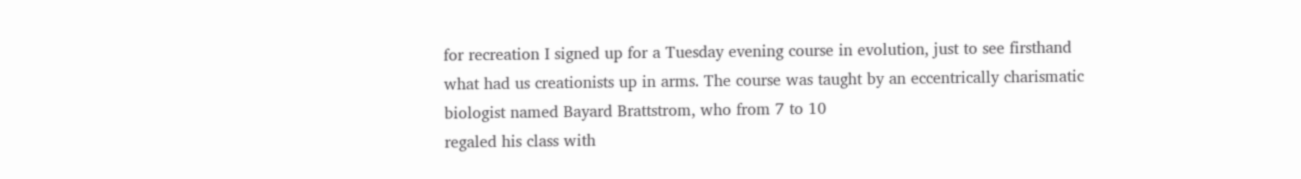for recreation I signed up for a Tuesday evening course in evolution, just to see firsthand what had us creationists up in arms. The course was taught by an eccentrically charismatic biologist named Bayard Brattstrom, who from 7 to 10
regaled his class with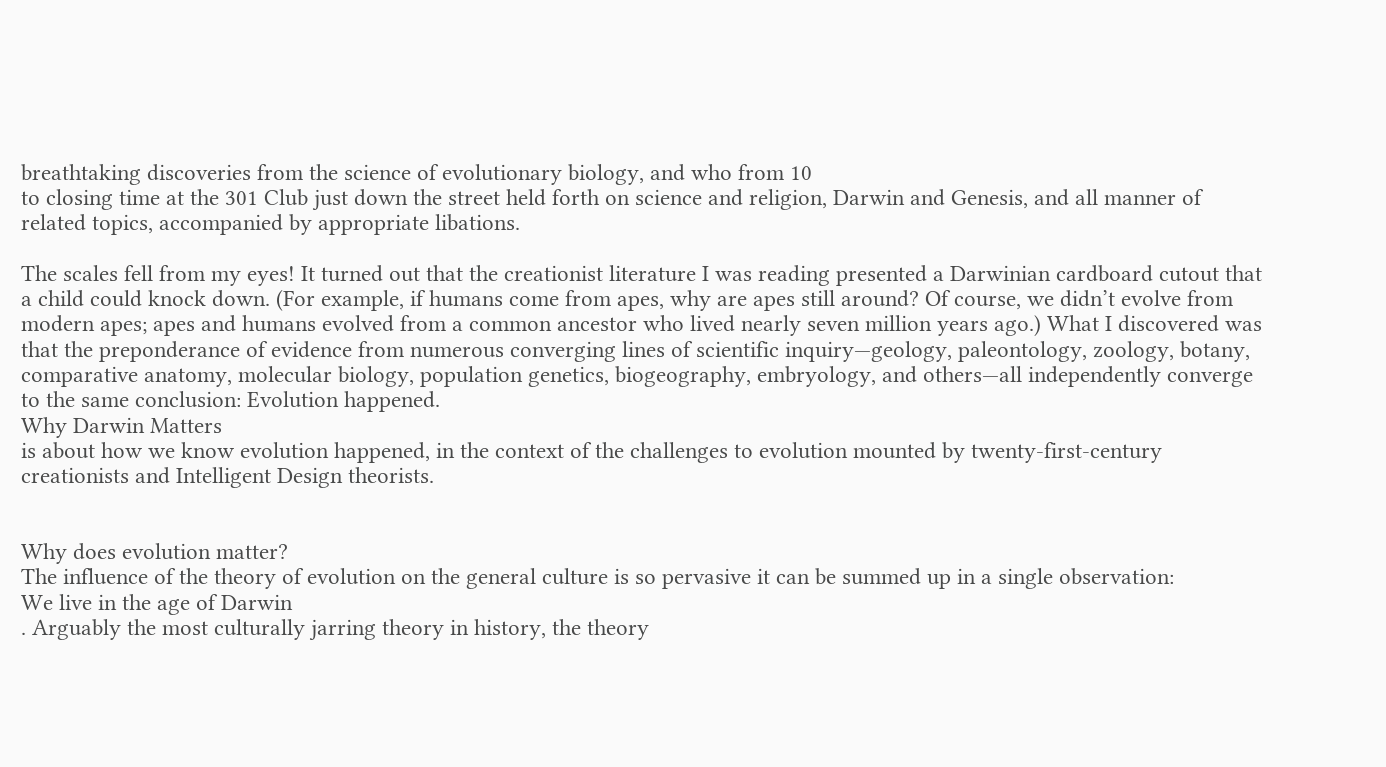breathtaking discoveries from the science of evolutionary biology, and who from 10
to closing time at the 301 Club just down the street held forth on science and religion, Darwin and Genesis, and all manner of related topics, accompanied by appropriate libations.

The scales fell from my eyes! It turned out that the creationist literature I was reading presented a Darwinian cardboard cutout that a child could knock down. (For example, if humans come from apes, why are apes still around? Of course, we didn’t evolve from modern apes; apes and humans evolved from a common ancestor who lived nearly seven million years ago.) What I discovered was that the preponderance of evidence from numerous converging lines of scientific inquiry—geology, paleontology, zoology, botany, comparative anatomy, molecular biology, population genetics, biogeography, embryology, and others—all independently converge to the same conclusion: Evolution happened.
Why Darwin Matters
is about how we know evolution happened, in the context of the challenges to evolution mounted by twenty-first-century creationists and Intelligent Design theorists.


Why does evolution matter?
The influence of the theory of evolution on the general culture is so pervasive it can be summed up in a single observation:
We live in the age of Darwin
. Arguably the most culturally jarring theory in history, the theory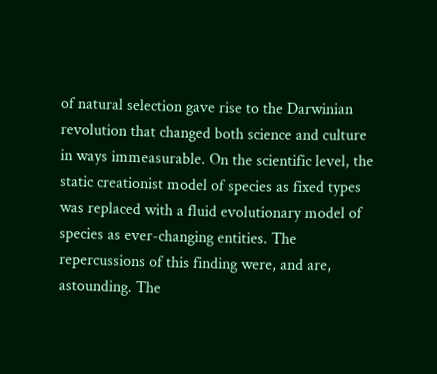of natural selection gave rise to the Darwinian revolution that changed both science and culture in ways immeasurable. On the scientific level, the static creationist model of species as fixed types was replaced with a fluid evolutionary model of species as ever-changing entities. The repercussions of this finding were, and are, astounding. The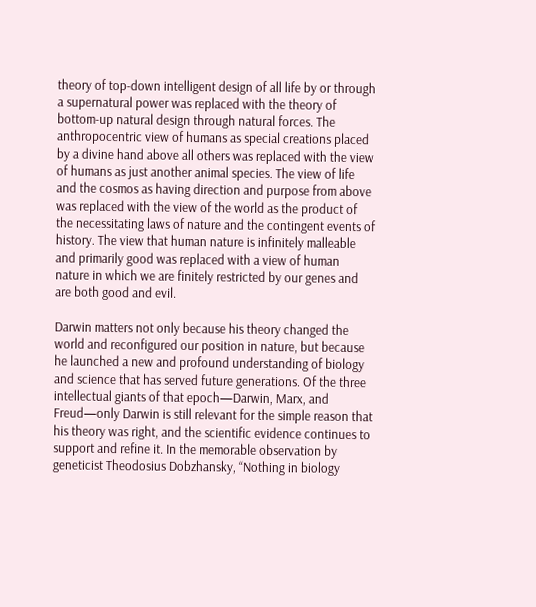theory of top-down intelligent design of all life by or through a supernatural power was replaced with the theory of bottom-up natural design through natural forces. The anthropocentric view of humans as special creations placed by a divine hand above all others was replaced with the view of humans as just another animal species. The view of life and the cosmos as having direction and purpose from above was replaced with the view of the world as the product of the necessitating laws of nature and the contingent events of history. The view that human nature is infinitely malleable and primarily good was replaced with a view of human nature in which we are finitely restricted by our genes and are both good and evil.

Darwin matters not only because his theory changed the world and reconfigured our position in nature, but because he launched a new and profound understanding of biology and science that has served future generations. Of the three intellectual giants of that epoch—Darwin, Marx, and Freud—only Darwin is still relevant for the simple reason that his theory was right, and the scientific evidence continues to support and refine it. In the memorable observation by geneticist Theodosius Dobzhansky, “Nothing in biology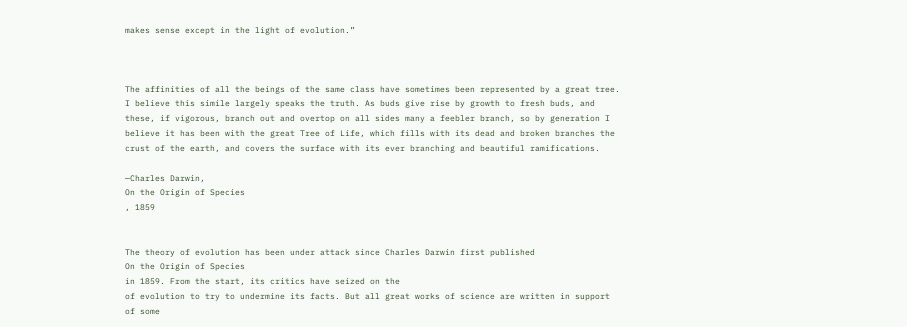makes sense except in the light of evolution.”



The affinities of all the beings of the same class have sometimes been represented by a great tree. I believe this simile largely speaks the truth. As buds give rise by growth to fresh buds, and these, if vigorous, branch out and overtop on all sides many a feebler branch, so by generation I believe it has been with the great Tree of Life, which fills with its dead and broken branches the crust of the earth, and covers the surface with its ever branching and beautiful ramifications.

—Charles Darwin,
On the Origin of Species
, 1859


The theory of evolution has been under attack since Charles Darwin first published
On the Origin of Species
in 1859. From the start, its critics have seized on the
of evolution to try to undermine its facts. But all great works of science are written in support of some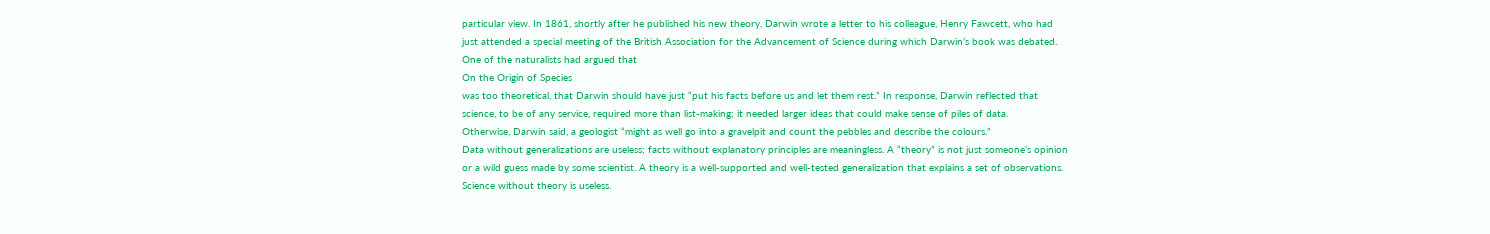particular view. In 1861, shortly after he published his new theory, Darwin wrote a letter to his colleague, Henry Fawcett, who had just attended a special meeting of the British Association for the Advancement of Science during which Darwin’s book was debated. One of the naturalists had argued that
On the Origin of Species
was too theoretical, that Darwin should have just “put his facts before us and let them rest.” In response, Darwin reflected that science, to be of any service, required more than list-making; it needed larger ideas that could make sense of piles of data.
Otherwise, Darwin said, a geologist “might as well go into a gravelpit and count the pebbles and describe the colours.”
Data without generalizations are useless; facts without explanatory principles are meaningless. A “theory” is not just someone’s opinion or a wild guess made by some scientist. A theory is a well-supported and well-tested generalization that explains a set of observations. Science without theory is useless.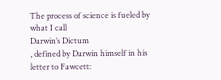The process of science is fueled by what I call
Darwin’s Dictum
, defined by Darwin himself in his letter to Fawcett: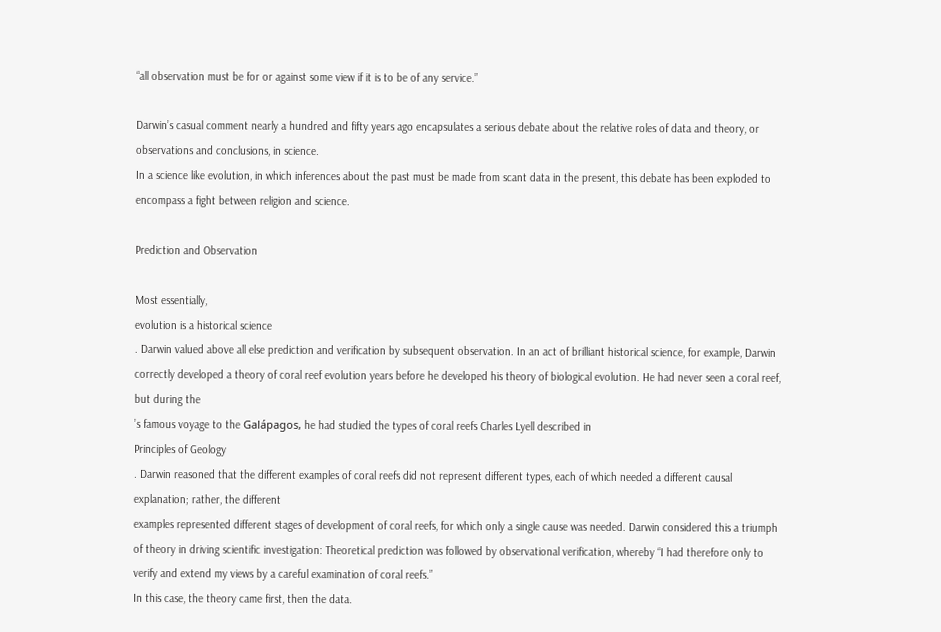“all observation must be for or against some view if it is to be of any service.”

Darwin’s casual comment nearly a hundred and fifty years ago encapsulates a serious debate about the relative roles of data and theory, or observations and conclusions, in science.
In a science like evolution, in which inferences about the past must be made from scant data in the present, this debate has been exploded to encompass a fight between religion and science.

Prediction and Observation

Most essentially,
evolution is a historical science
. Darwin valued above all else prediction and verification by subsequent observation. In an act of brilliant historical science, for example, Darwin correctly developed a theory of coral reef evolution years before he developed his theory of biological evolution. He had never seen a coral reef, but during the
’s famous voyage to the Galápagos, he had studied the types of coral reefs Charles Lyell described in
Principles of Geology
. Darwin reasoned that the different examples of coral reefs did not represent different types, each of which needed a different causal explanation; rather, the different
examples represented different stages of development of coral reefs, for which only a single cause was needed. Darwin considered this a triumph of theory in driving scientific investigation: Theoretical prediction was followed by observational verification, whereby “I had therefore only to verify and extend my views by a careful examination of coral reefs.”
In this case, the theory came first, then the data.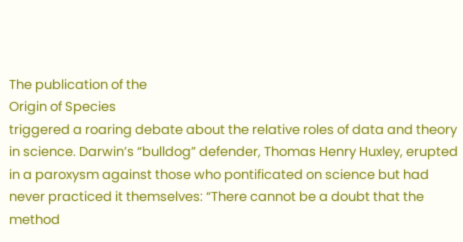The publication of the
Origin of Species
triggered a roaring debate about the relative roles of data and theory in science. Darwin’s “bulldog” defender, Thomas Henry Huxley, erupted in a paroxysm against those who pontificated on science but had never practiced it themselves: “There cannot be a doubt that the method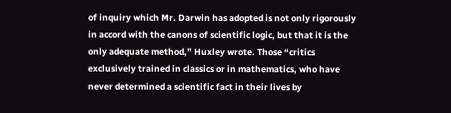of inquiry which Mr. Darwin has adopted is not only rigorously in accord with the canons of scientific logic, but that it is the only adequate method,” Huxley wrote. Those “critics exclusively trained in classics or in mathematics, who have never determined a scientific fact in their lives by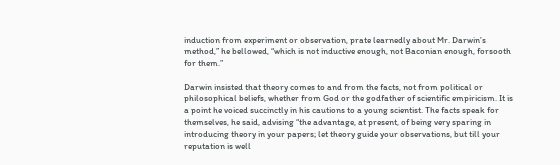induction from experiment or observation, prate learnedly about Mr. Darwin’s method,” he bellowed, “which is not inductive enough, not Baconian enough, forsooth for them.”

Darwin insisted that theory comes to and from the facts, not from political or philosophical beliefs, whether from God or the godfather of scientific empiricism. It is a point he voiced succinctly in his cautions to a young scientist. The facts speak for themselves, he said, advising “the advantage, at present, of being very sparing in introducing theory in your papers; let theory guide your observations, but till your reputation is well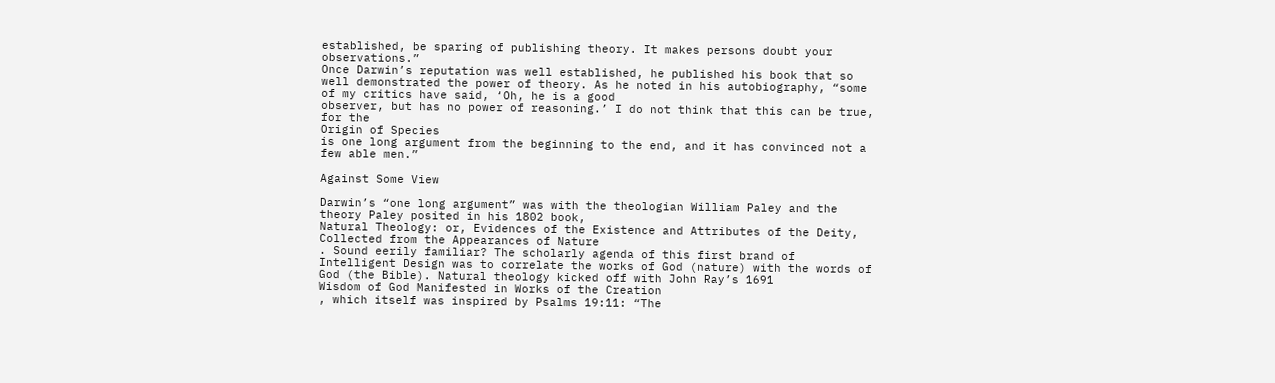established, be sparing of publishing theory. It makes persons doubt your observations.”
Once Darwin’s reputation was well established, he published his book that so well demonstrated the power of theory. As he noted in his autobiography, “some of my critics have said, ‘Oh, he is a good
observer, but has no power of reasoning.’ I do not think that this can be true, for the
Origin of Species
is one long argument from the beginning to the end, and it has convinced not a few able men.”

Against Some View

Darwin’s “one long argument” was with the theologian William Paley and the theory Paley posited in his 1802 book,
Natural Theology: or, Evidences of the Existence and Attributes of the Deity, Collected from the Appearances of Nature
. Sound eerily familiar? The scholarly agenda of this first brand of Intelligent Design was to correlate the works of God (nature) with the words of God (the Bible). Natural theology kicked off with John Ray’s 1691
Wisdom of God Manifested in Works of the Creation
, which itself was inspired by Psalms 19:11: “The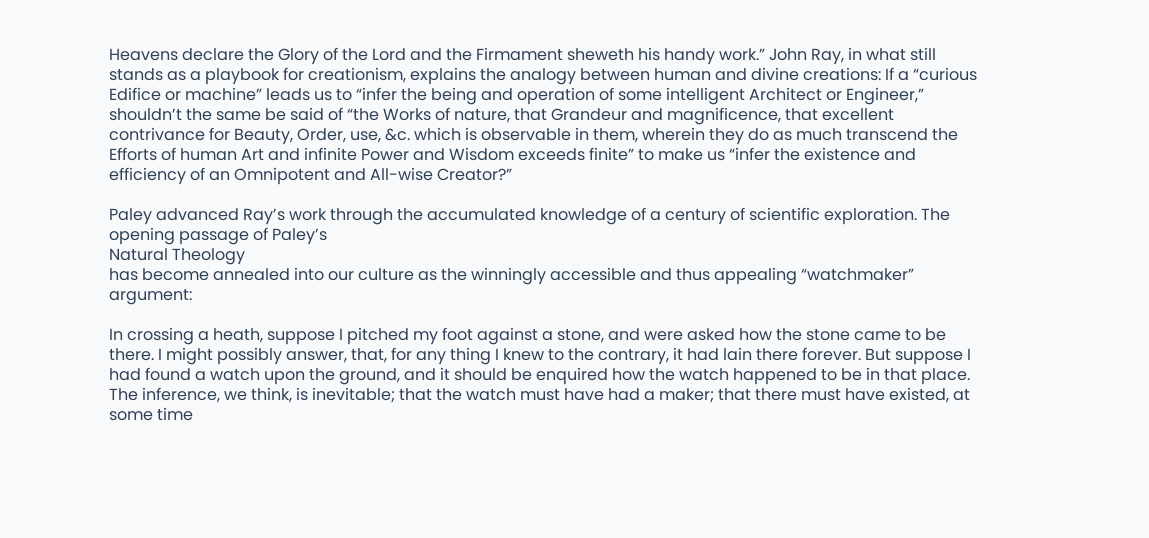Heavens declare the Glory of the Lord and the Firmament sheweth his handy work.” John Ray, in what still stands as a playbook for creationism, explains the analogy between human and divine creations: If a “curious Edifice or machine” leads us to “infer the being and operation of some intelligent Architect or Engineer,” shouldn’t the same be said of “the Works of nature, that Grandeur and magnificence, that excellent contrivance for Beauty, Order, use, &c. which is observable in them, wherein they do as much transcend the Efforts of human Art and infinite Power and Wisdom exceeds finite” to make us “infer the existence and efficiency of an Omnipotent and All-wise Creator?”

Paley advanced Ray’s work through the accumulated knowledge of a century of scientific exploration. The opening passage of Paley’s
Natural Theology
has become annealed into our culture as the winningly accessible and thus appealing “watchmaker” argument:

In crossing a heath, suppose I pitched my foot against a stone, and were asked how the stone came to be there. I might possibly answer, that, for any thing I knew to the contrary, it had lain there forever. But suppose I had found a watch upon the ground, and it should be enquired how the watch happened to be in that place. The inference, we think, is inevitable; that the watch must have had a maker; that there must have existed, at some time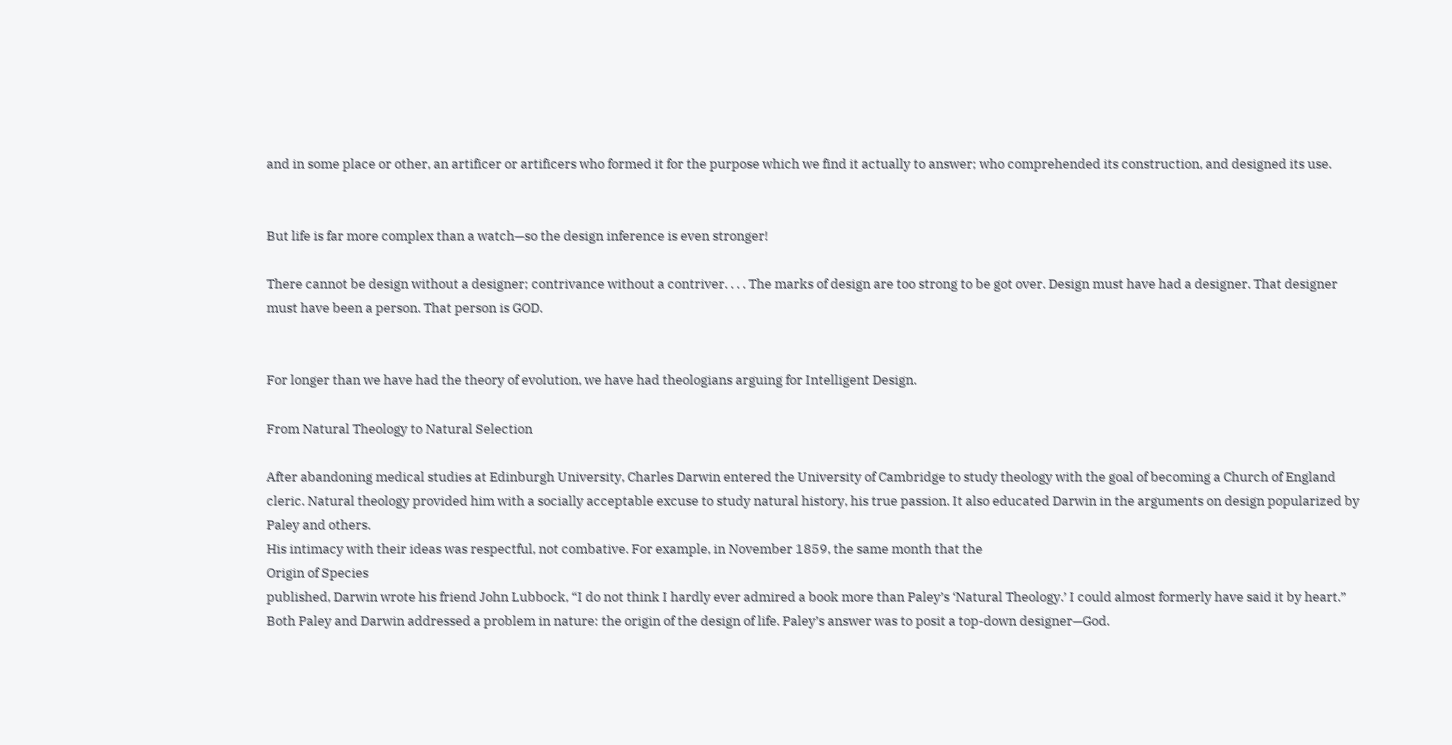and in some place or other, an artificer or artificers who formed it for the purpose which we find it actually to answer; who comprehended its construction, and designed its use.


But life is far more complex than a watch—so the design inference is even stronger!

There cannot be design without a designer; contrivance without a contriver. . . . The marks of design are too strong to be got over. Design must have had a designer. That designer must have been a person. That person is GOD.


For longer than we have had the theory of evolution, we have had theologians arguing for Intelligent Design.

From Natural Theology to Natural Selection

After abandoning medical studies at Edinburgh University, Charles Darwin entered the University of Cambridge to study theology with the goal of becoming a Church of England cleric. Natural theology provided him with a socially acceptable excuse to study natural history, his true passion. It also educated Darwin in the arguments on design popularized by Paley and others.
His intimacy with their ideas was respectful, not combative. For example, in November 1859, the same month that the
Origin of Species
published, Darwin wrote his friend John Lubbock, “I do not think I hardly ever admired a book more than Paley’s ‘Natural Theology.’ I could almost formerly have said it by heart.”
Both Paley and Darwin addressed a problem in nature: the origin of the design of life. Paley’s answer was to posit a top-down designer—God.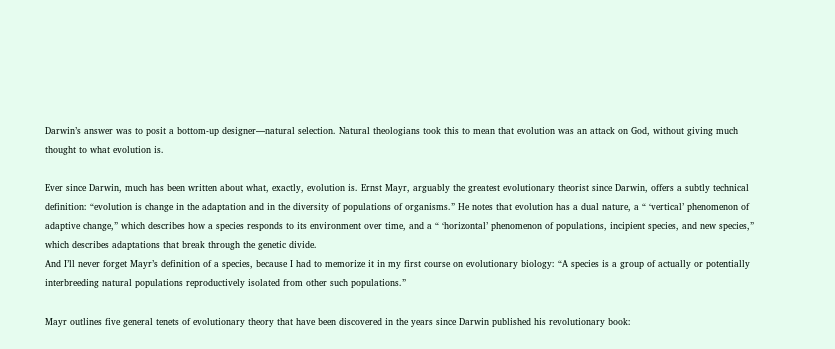Darwin’s answer was to posit a bottom-up designer—natural selection. Natural theologians took this to mean that evolution was an attack on God, without giving much thought to what evolution is.

Ever since Darwin, much has been written about what, exactly, evolution is. Ernst Mayr, arguably the greatest evolutionary theorist since Darwin, offers a subtly technical definition: “evolution is change in the adaptation and in the diversity of populations of organisms.” He notes that evolution has a dual nature, a “ ‘vertical’ phenomenon of adaptive change,” which describes how a species responds to its environment over time, and a “ ‘horizontal’ phenomenon of populations, incipient species, and new species,” which describes adaptations that break through the genetic divide.
And I’ll never forget Mayr’s definition of a species, because I had to memorize it in my first course on evolutionary biology: “A species is a group of actually or potentially interbreeding natural populations reproductively isolated from other such populations.”

Mayr outlines five general tenets of evolutionary theory that have been discovered in the years since Darwin published his revolutionary book: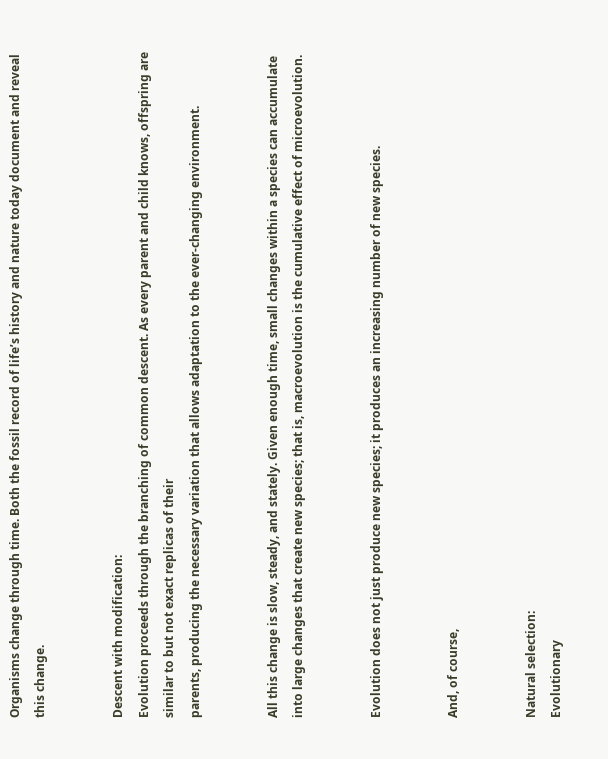Organisms change through time. Both the fossil record of life’s history and nature today document and reveal this change.


Descent with modification:
Evolution proceeds through the branching of common descent. As every parent and child knows, offspring are similar to but not exact replicas of their
parents, producing the necessary variation that allows adaptation to the ever-changing environment.


All this change is slow, steady, and stately. Given enough time, small changes within a species can accumulate into large changes that create new species; that is, macroevolution is the cumulative effect of microevolution.


Evolution does not just produce new species; it produces an increasing number of new species.


And, of course,


Natural selection:
Evolutionary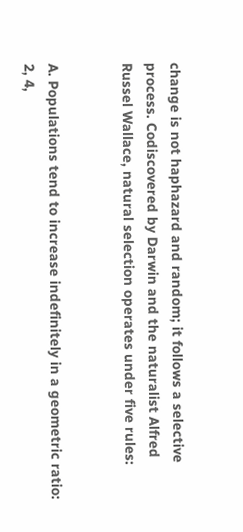change is not haphazard and random; it follows a selective process. Codiscovered by Darwin and the naturalist Alfred Russel Wallace, natural selection operates under five rules:


A. Populations tend to increase indefinitely in a geometric ratio: 2, 4,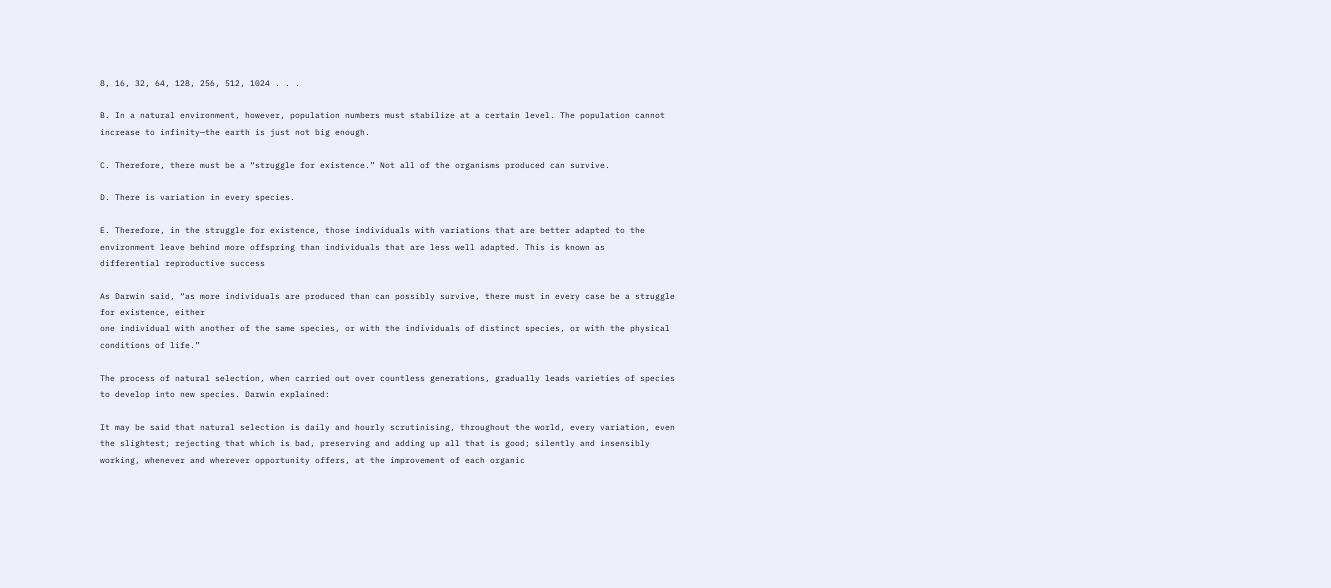8, 16, 32, 64, 128, 256, 512, 1024 . . .

B. In a natural environment, however, population numbers must stabilize at a certain level. The population cannot increase to infinity—the earth is just not big enough.

C. Therefore, there must be a “struggle for existence.” Not all of the organisms produced can survive.

D. There is variation in every species.

E. Therefore, in the struggle for existence, those individuals with variations that are better adapted to the environment leave behind more offspring than individuals that are less well adapted. This is known as
differential reproductive success

As Darwin said, “as more individuals are produced than can possibly survive, there must in every case be a struggle for existence, either
one individual with another of the same species, or with the individuals of distinct species, or with the physical conditions of life.”

The process of natural selection, when carried out over countless generations, gradually leads varieties of species to develop into new species. Darwin explained:

It may be said that natural selection is daily and hourly scrutinising, throughout the world, every variation, even the slightest; rejecting that which is bad, preserving and adding up all that is good; silently and insensibly working, whenever and wherever opportunity offers, at the improvement of each organic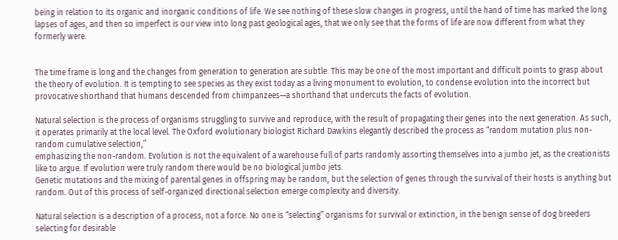being in relation to its organic and inorganic conditions of life. We see nothing of these slow changes in progress, until the hand of time has marked the long lapses of ages, and then so imperfect is our view into long past geological ages, that we only see that the forms of life are now different from what they formerly were.


The time frame is long and the changes from generation to generation are subtle. This may be one of the most important and difficult points to grasp about the theory of evolution. It is tempting to see species as they exist today as a living monument to evolution, to condense evolution into the incorrect but provocative shorthand that humans descended from chimpanzees—a shorthand that undercuts the facts of evolution.

Natural selection is the process of organisms struggling to survive and reproduce, with the result of propagating their genes into the next generation. As such, it operates primarily at the local level. The Oxford evolutionary biologist Richard Dawkins elegantly described the process as “random mutation plus non-random cumulative selection,”
emphasizing the non-random. Evolution is not the equivalent of a warehouse full of parts randomly assorting themselves into a jumbo jet, as the creationists like to argue. If evolution were truly random there would be no biological jumbo jets.
Genetic mutations and the mixing of parental genes in offspring may be random, but the selection of genes through the survival of their hosts is anything but random. Out of this process of self-organized directional selection emerge complexity and diversity.

Natural selection is a description of a process, not a force. No one is “selecting” organisms for survival or extinction, in the benign sense of dog breeders selecting for desirable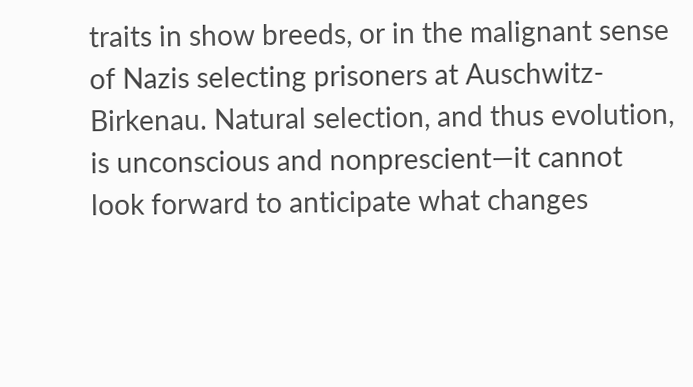traits in show breeds, or in the malignant sense of Nazis selecting prisoners at Auschwitz-Birkenau. Natural selection, and thus evolution, is unconscious and nonprescient—it cannot look forward to anticipate what changes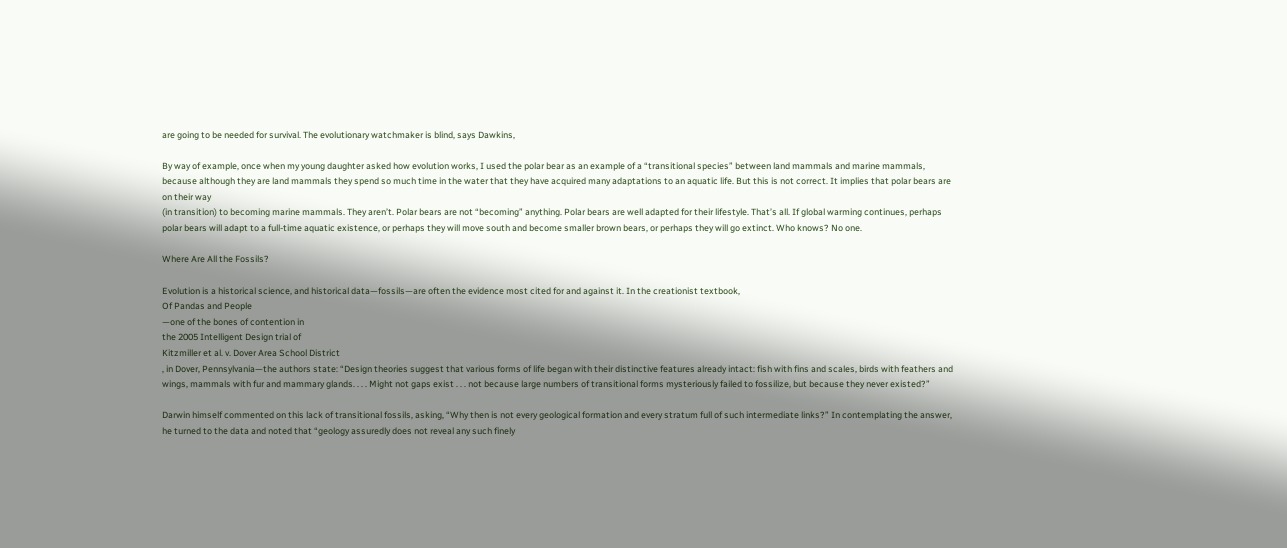are going to be needed for survival. The evolutionary watchmaker is blind, says Dawkins,

By way of example, once when my young daughter asked how evolution works, I used the polar bear as an example of a “transitional species” between land mammals and marine mammals, because although they are land mammals they spend so much time in the water that they have acquired many adaptations to an aquatic life. But this is not correct. It implies that polar bears are
on their way
(in transition) to becoming marine mammals. They aren’t. Polar bears are not “becoming” anything. Polar bears are well adapted for their lifestyle. That’s all. If global warming continues, perhaps polar bears will adapt to a full-time aquatic existence, or perhaps they will move south and become smaller brown bears, or perhaps they will go extinct. Who knows? No one.

Where Are All the Fossils?

Evolution is a historical science, and historical data—fossils—are often the evidence most cited for and against it. In the creationist textbook,
Of Pandas and People
—one of the bones of contention in
the 2005 Intelligent Design trial of
Kitzmiller et al. v. Dover Area School District
, in Dover, Pennsylvania—the authors state: “Design theories suggest that various forms of life began with their distinctive features already intact: fish with fins and scales, birds with feathers and wings, mammals with fur and mammary glands. . . . Might not gaps exist . . . not because large numbers of transitional forms mysteriously failed to fossilize, but because they never existed?”

Darwin himself commented on this lack of transitional fossils, asking, “Why then is not every geological formation and every stratum full of such intermediate links?” In contemplating the answer, he turned to the data and noted that “geology assuredly does not reveal any such finely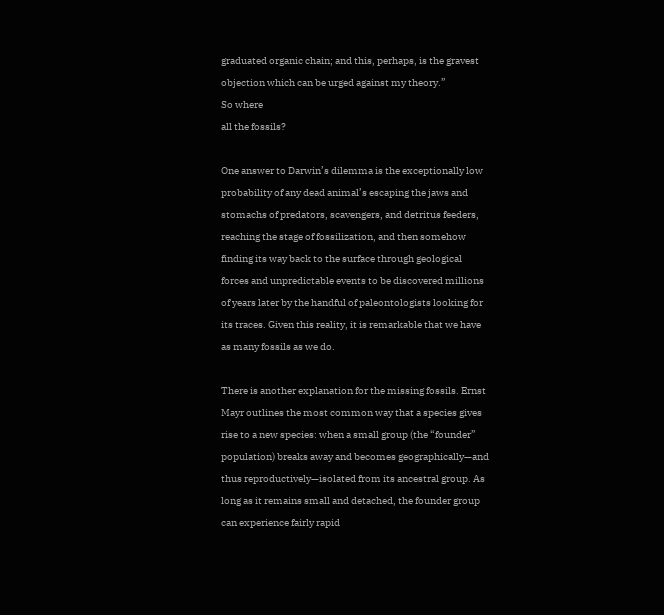graduated organic chain; and this, perhaps, is the gravest objection which can be urged against my theory.”
So where
all the fossils?

One answer to Darwin’s dilemma is the exceptionally low probability of any dead animal’s escaping the jaws and stomachs of predators, scavengers, and detritus feeders, reaching the stage of fossilization, and then somehow finding its way back to the surface through geological forces and unpredictable events to be discovered millions of years later by the handful of paleontologists looking for its traces. Given this reality, it is remarkable that we have as many fossils as we do.

There is another explanation for the missing fossils. Ernst Mayr outlines the most common way that a species gives rise to a new species: when a small group (the “founder” population) breaks away and becomes geographically—and thus reproductively—isolated from its ancestral group. As long as it remains small and detached, the founder group can experience fairly rapid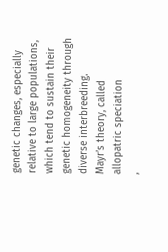genetic changes, especially relative to large populations, which tend to sustain their genetic homogeneity through diverse interbreeding.
Mayr’s theory, called
allopatric speciation
,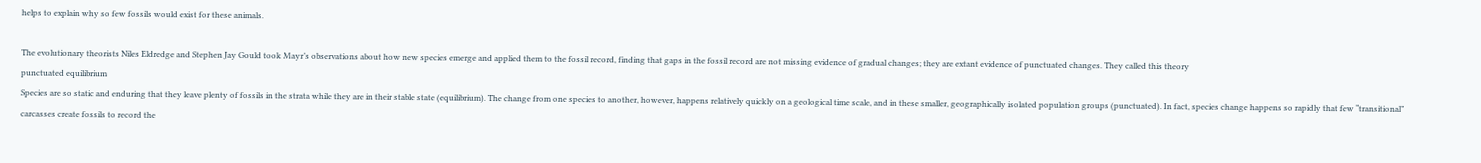helps to explain why so few fossils would exist for these animals.

The evolutionary theorists Niles Eldredge and Stephen Jay Gould took Mayr’s observations about how new species emerge and applied them to the fossil record, finding that gaps in the fossil record are not missing evidence of gradual changes; they are extant evidence of punctuated changes. They called this theory
punctuated equilibrium
Species are so static and enduring that they leave plenty of fossils in the strata while they are in their stable state (equilibrium). The change from one species to another, however, happens relatively quickly on a geological time scale, and in these smaller, geographically isolated population groups (punctuated). In fact, species change happens so rapidly that few “transitional” carcasses create fossils to record the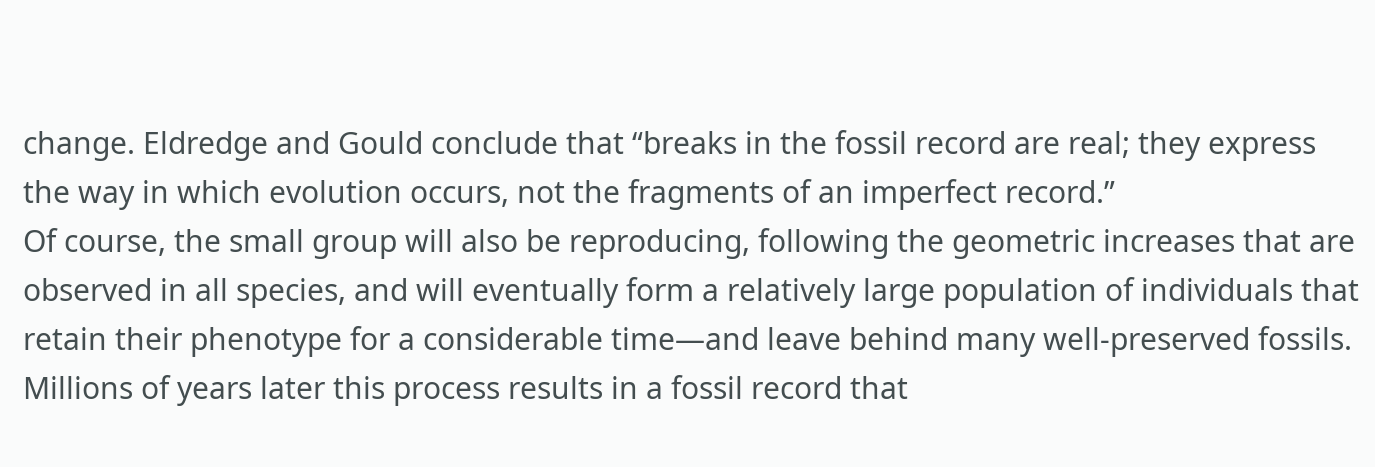change. Eldredge and Gould conclude that “breaks in the fossil record are real; they express the way in which evolution occurs, not the fragments of an imperfect record.”
Of course, the small group will also be reproducing, following the geometric increases that are observed in all species, and will eventually form a relatively large population of individuals that retain their phenotype for a considerable time—and leave behind many well-preserved fossils. Millions of years later this process results in a fossil record that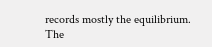records mostly the equilibrium. The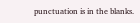punctuation is in the blanks.